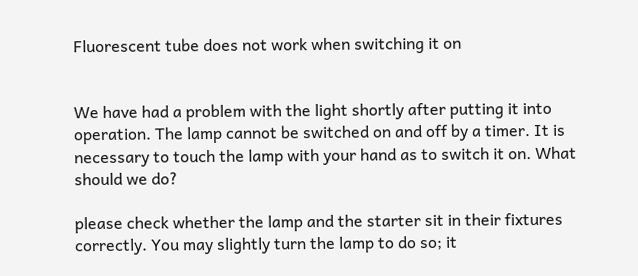Fluorescent tube does not work when switching it on


We have had a problem with the light shortly after putting it into operation. The lamp cannot be switched on and off by a timer. It is necessary to touch the lamp with your hand as to switch it on. What should we do?

please check whether the lamp and the starter sit in their fixtures correctly. You may slightly turn the lamp to do so; it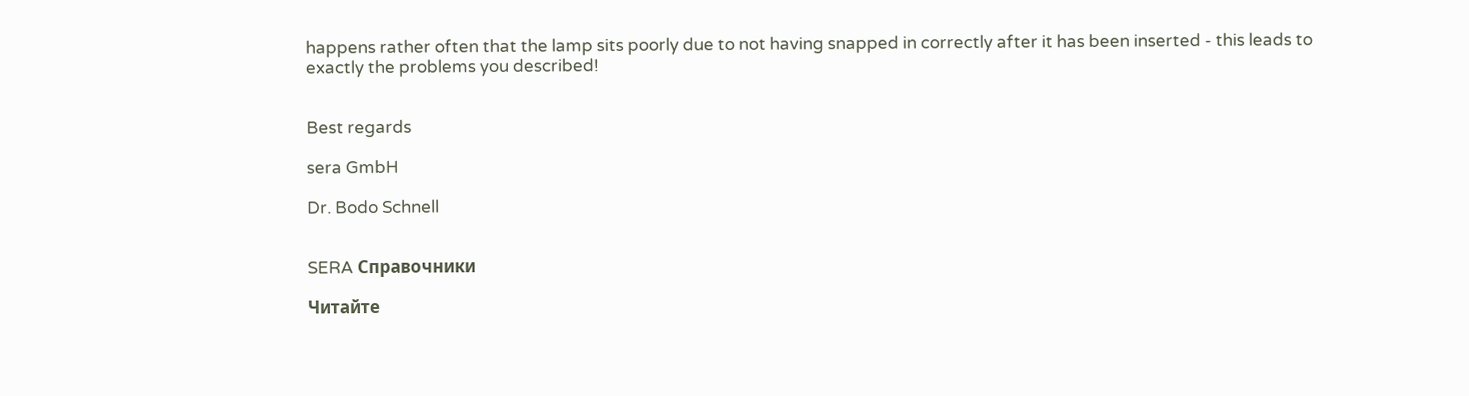happens rather often that the lamp sits poorly due to not having snapped in correctly after it has been inserted - this leads to exactly the problems you described!


Best regards

sera GmbH

Dr. Bodo Schnell


SERA Справочники

Читайте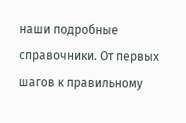наши подробные справочники. От первых шагов к правильному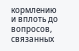кормлению и вплоть до вопросов, связанных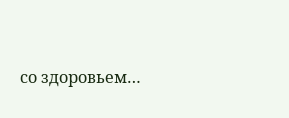со здоровьем…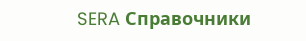SERA Справочники